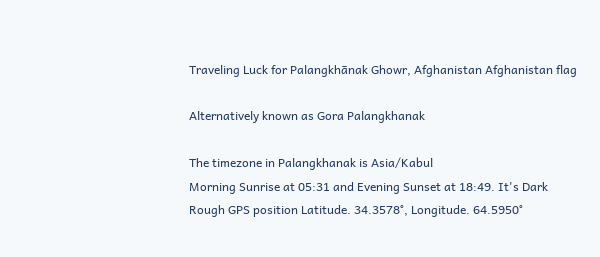Traveling Luck for Palangkhānak Ghowr, Afghanistan Afghanistan flag

Alternatively known as Gora Palangkhanak

The timezone in Palangkhanak is Asia/Kabul
Morning Sunrise at 05:31 and Evening Sunset at 18:49. It's Dark
Rough GPS position Latitude. 34.3578°, Longitude. 64.5950°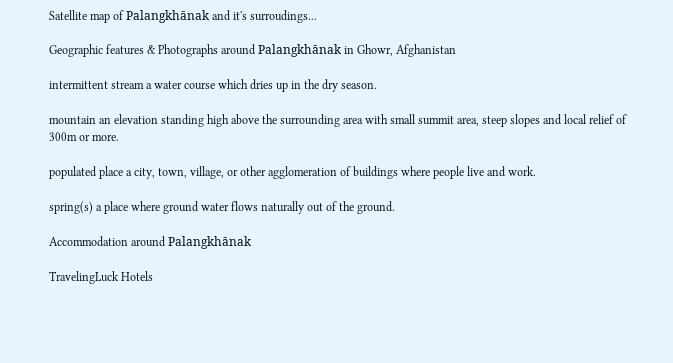Satellite map of Palangkhānak and it's surroudings...

Geographic features & Photographs around Palangkhānak in Ghowr, Afghanistan

intermittent stream a water course which dries up in the dry season.

mountain an elevation standing high above the surrounding area with small summit area, steep slopes and local relief of 300m or more.

populated place a city, town, village, or other agglomeration of buildings where people live and work.

spring(s) a place where ground water flows naturally out of the ground.

Accommodation around Palangkhānak

TravelingLuck Hotels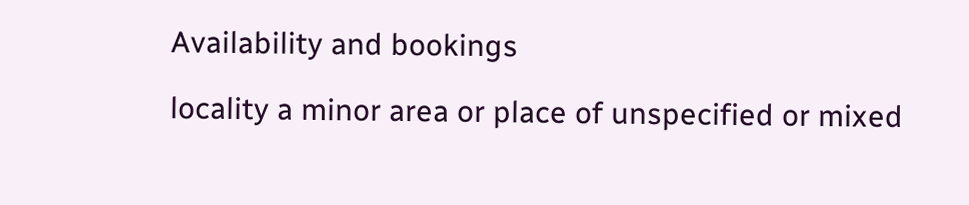Availability and bookings

locality a minor area or place of unspecified or mixed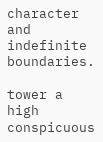character and indefinite boundaries.

tower a high conspicuous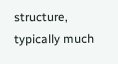structure, typically much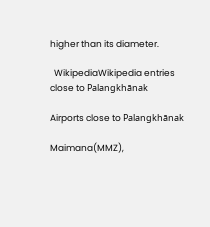higher than its diameter.

  WikipediaWikipedia entries close to Palangkhānak

Airports close to Palangkhānak

Maimana(MMZ),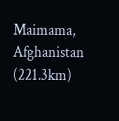Maimama, Afghanistan (221.3km)